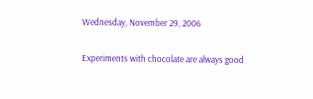Wednesday, November 29, 2006

Experiments with chocolate are always good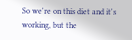So we're on this diet and it's working, but the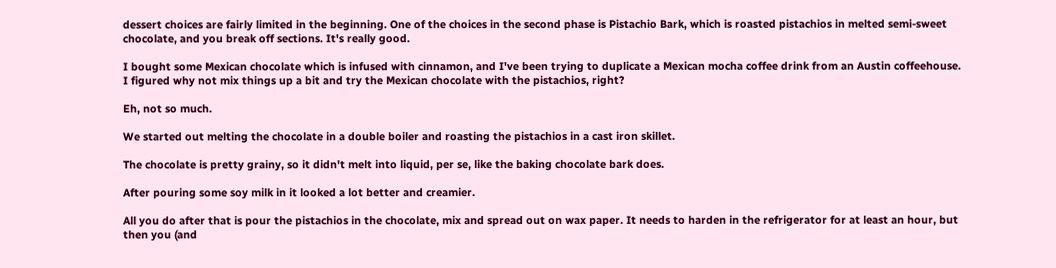dessert choices are fairly limited in the beginning. One of the choices in the second phase is Pistachio Bark, which is roasted pistachios in melted semi-sweet chocolate, and you break off sections. It's really good.

I bought some Mexican chocolate which is infused with cinnamon, and I've been trying to duplicate a Mexican mocha coffee drink from an Austin coffeehouse. I figured why not mix things up a bit and try the Mexican chocolate with the pistachios, right?

Eh, not so much.

We started out melting the chocolate in a double boiler and roasting the pistachios in a cast iron skillet.

The chocolate is pretty grainy, so it didn't melt into liquid, per se, like the baking chocolate bark does.

After pouring some soy milk in it looked a lot better and creamier.

All you do after that is pour the pistachios in the chocolate, mix and spread out on wax paper. It needs to harden in the refrigerator for at least an hour, but then you (and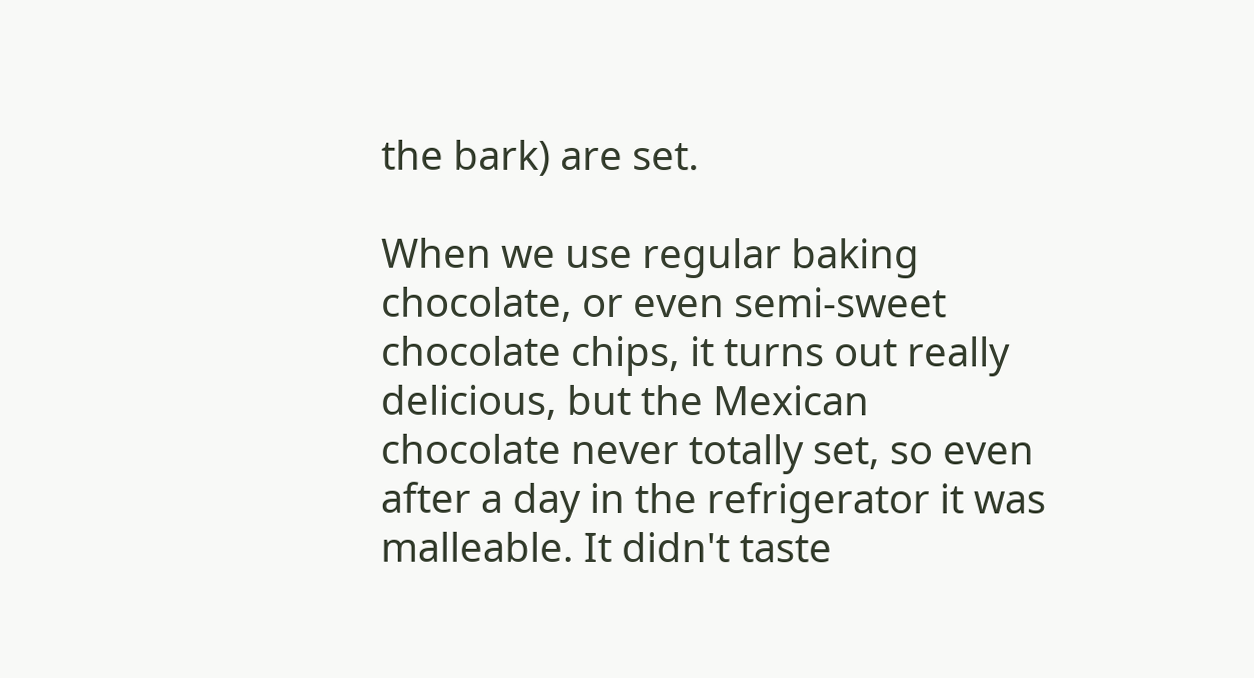the bark) are set.

When we use regular baking chocolate, or even semi-sweet chocolate chips, it turns out really delicious, but the Mexican chocolate never totally set, so even after a day in the refrigerator it was malleable. It didn't taste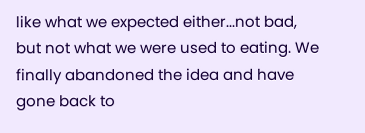like what we expected either...not bad, but not what we were used to eating. We finally abandoned the idea and have gone back to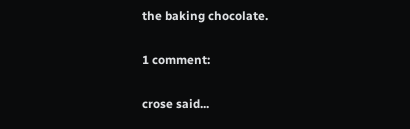the baking chocolate.

1 comment:

crose said...